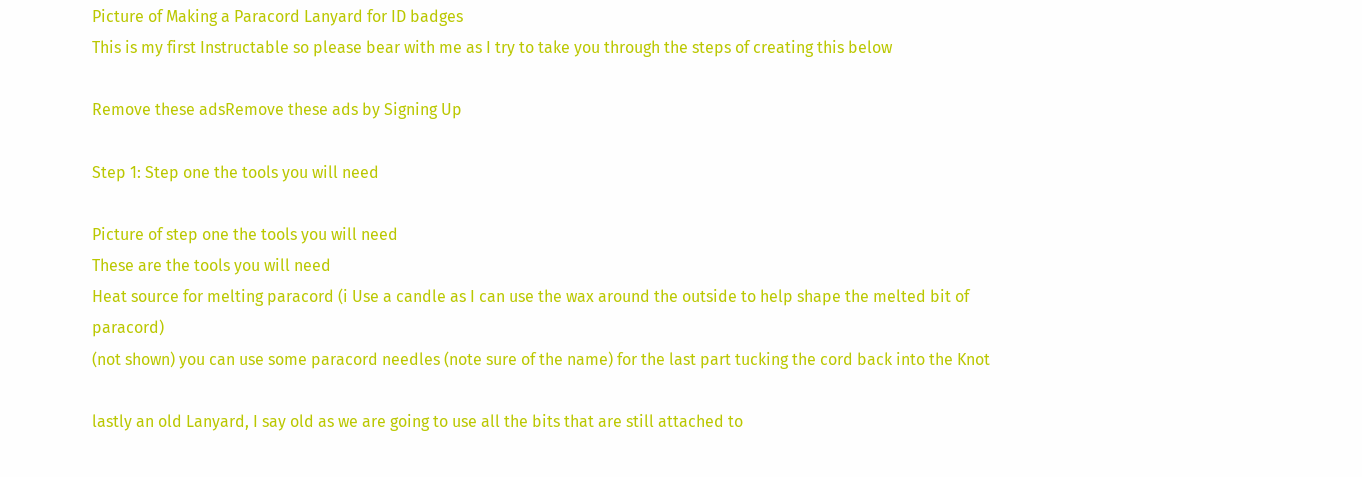Picture of Making a Paracord Lanyard for ID badges
This is my first Instructable so please bear with me as I try to take you through the steps of creating this below

Remove these adsRemove these ads by Signing Up

Step 1: Step one the tools you will need

Picture of step one the tools you will need
These are the tools you will need
Heat source for melting paracord (i Use a candle as I can use the wax around the outside to help shape the melted bit of paracord)
(not shown) you can use some paracord needles (note sure of the name) for the last part tucking the cord back into the Knot

lastly an old Lanyard, I say old as we are going to use all the bits that are still attached to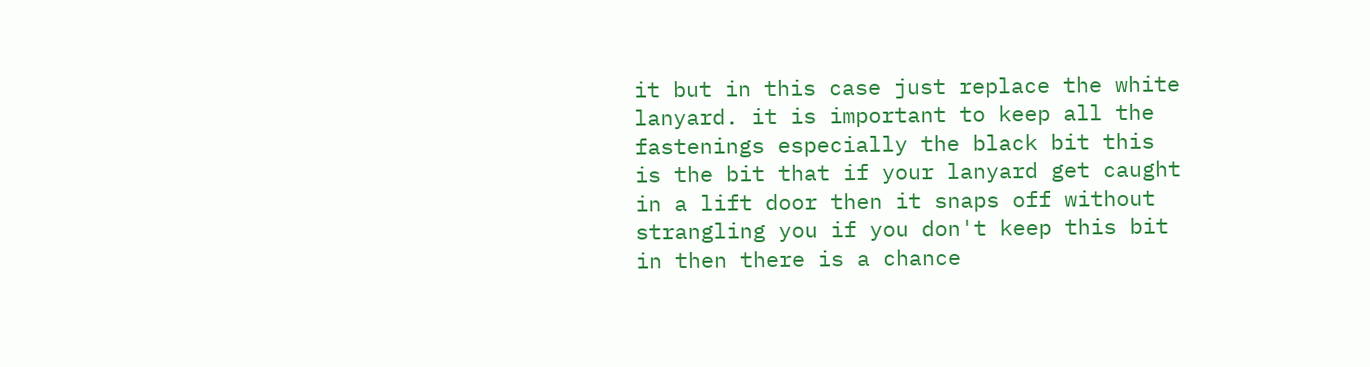it but in this case just replace the white lanyard. it is important to keep all the fastenings especially the black bit this is the bit that if your lanyard get caught in a lift door then it snaps off without strangling you if you don't keep this bit in then there is a chance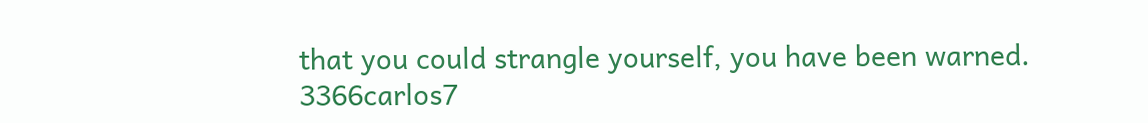that you could strangle yourself, you have been warned.
3366carlos7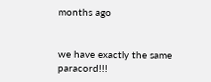months ago


we have exactly the same paracord!!!